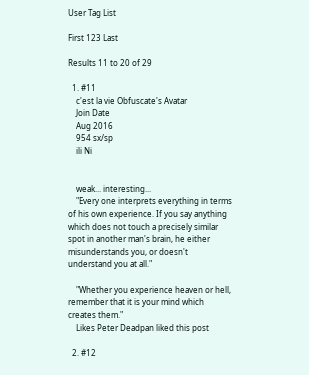User Tag List

First 123 Last

Results 11 to 20 of 29

  1. #11
    c'est la vie Obfuscate's Avatar
    Join Date
    Aug 2016
    954 sx/sp
    ili Ni


    weak... interesting...
    "Every one interprets everything in terms of his own experience. If you say anything which does not touch a precisely similar spot in another man's brain, he either misunderstands you, or doesn't understand you at all."

    "Whether you experience heaven or hell, remember that it is your mind which creates them."
    Likes Peter Deadpan liked this post

  2. #12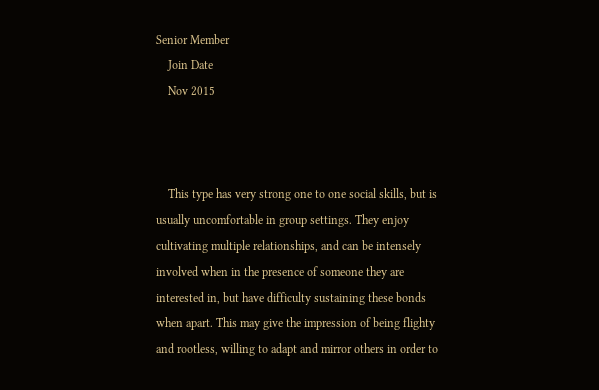Senior Member
    Join Date
    Nov 2015



    This type has very strong one to one social skills, but is usually uncomfortable in group settings. They enjoy cultivating multiple relationships, and can be intensely involved when in the presence of someone they are interested in, but have difficulty sustaining these bonds when apart. This may give the impression of being flighty and rootless, willing to adapt and mirror others in order to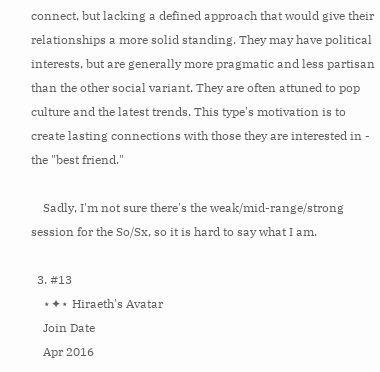connect, but lacking a defined approach that would give their relationships a more solid standing. They may have political interests, but are generally more pragmatic and less partisan than the other social variant. They are often attuned to pop culture and the latest trends. This type's motivation is to create lasting connections with those they are interested in - the "best friend."

    Sadly, I'm not sure there's the weak/mid-range/strong session for the So/Sx, so it is hard to say what I am.

  3. #13
    ⋆✦⋆ Hiraeth's Avatar
    Join Date
    Apr 2016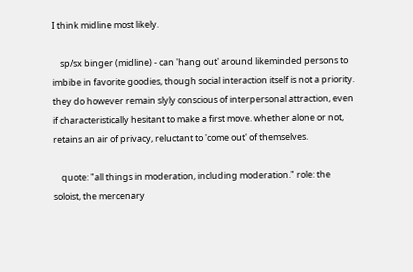I think midline most likely.

    sp/sx binger (midline) - can 'hang out' around likeminded persons to imbibe in favorite goodies, though social interaction itself is not a priority. they do however remain slyly conscious of interpersonal attraction, even if characteristically hesitant to make a first move. whether alone or not, retains an air of privacy, reluctant to 'come out' of themselves.

    quote: "all things in moderation, including moderation." role: the soloist, the mercenary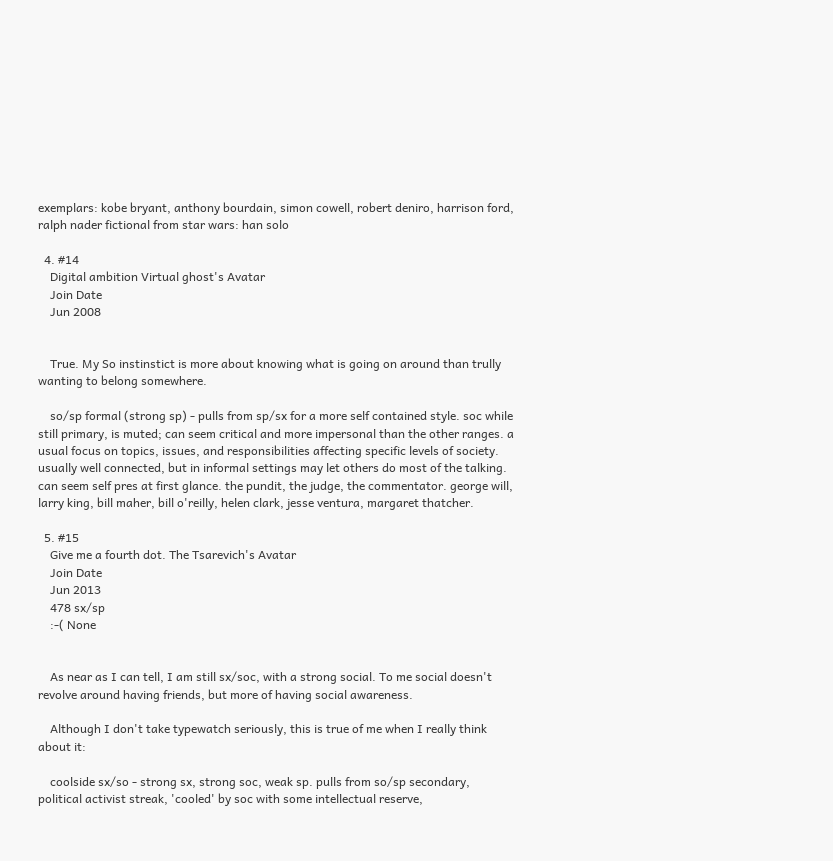exemplars: kobe bryant, anthony bourdain, simon cowell, robert deniro, harrison ford, ralph nader fictional from star wars: han solo

  4. #14
    Digital ambition Virtual ghost's Avatar
    Join Date
    Jun 2008


    True. My So instinstict is more about knowing what is going on around than trully wanting to belong somewhere.

    so/sp formal (strong sp) - pulls from sp/sx for a more self contained style. soc while still primary, is muted; can seem critical and more impersonal than the other ranges. a usual focus on topics, issues, and responsibilities affecting specific levels of society. usually well connected, but in informal settings may let others do most of the talking. can seem self pres at first glance. the pundit, the judge, the commentator. george will, larry king, bill maher, bill o'reilly, helen clark, jesse ventura, margaret thatcher.

  5. #15
    Give me a fourth dot. The Tsarevich's Avatar
    Join Date
    Jun 2013
    478 sx/sp
    :-( None


    As near as I can tell, I am still sx/soc, with a strong social. To me social doesn't revolve around having friends, but more of having social awareness.

    Although I don't take typewatch seriously, this is true of me when I really think about it:

    coolside sx/so - strong sx, strong soc, weak sp. pulls from so/sp secondary, political activist streak, 'cooled' by soc with some intellectual reserve,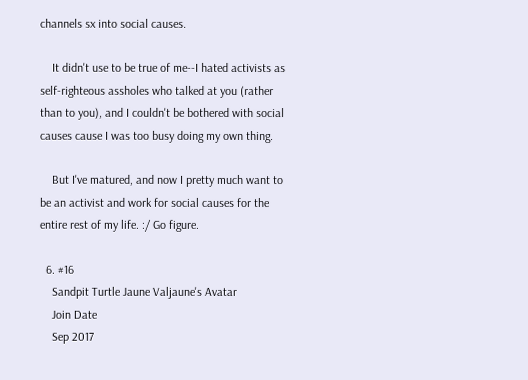channels sx into social causes.

    It didn't use to be true of me--I hated activists as self-righteous assholes who talked at you (rather than to you), and I couldn't be bothered with social causes cause I was too busy doing my own thing.

    But I've matured, and now I pretty much want to be an activist and work for social causes for the entire rest of my life. :/ Go figure.

  6. #16
    Sandpit Turtle Jaune Valjaune's Avatar
    Join Date
    Sep 2017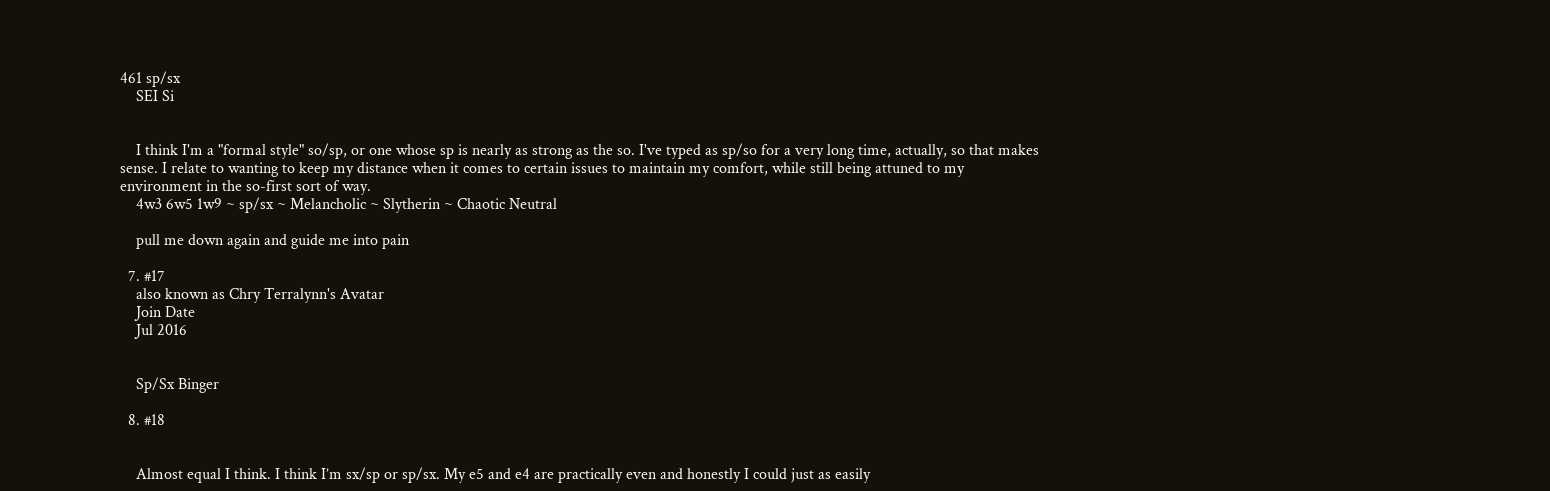461 sp/sx
    SEI Si


    I think I'm a "formal style" so/sp, or one whose sp is nearly as strong as the so. I've typed as sp/so for a very long time, actually, so that makes sense. I relate to wanting to keep my distance when it comes to certain issues to maintain my comfort, while still being attuned to my environment in the so-first sort of way.
    4w3 6w5 1w9 ~ sp/sx ~ Melancholic ~ Slytherin ~ Chaotic Neutral

    pull me down again and guide me into pain

  7. #17
    also known as Chry Terralynn's Avatar
    Join Date
    Jul 2016


    Sp/Sx Binger

  8. #18


    Almost equal I think. I think I’m sx/sp or sp/sx. My e5 and e4 are practically even and honestly I could just as easily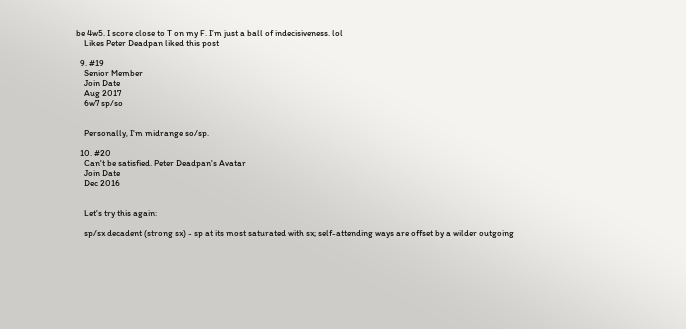be 4w5. I score close to T on my F. I’m just a ball of indecisiveness. lol
    Likes Peter Deadpan liked this post

  9. #19
    Senior Member
    Join Date
    Aug 2017
    6w7 sp/so


    Personally, I'm midrange so/sp.

  10. #20
    Can't be satisfied. Peter Deadpan's Avatar
    Join Date
    Dec 2016


    Let's try this again:

    sp/sx decadent (strong sx) - sp at its most saturated with sx; self-attending ways are offset by a wilder outgoing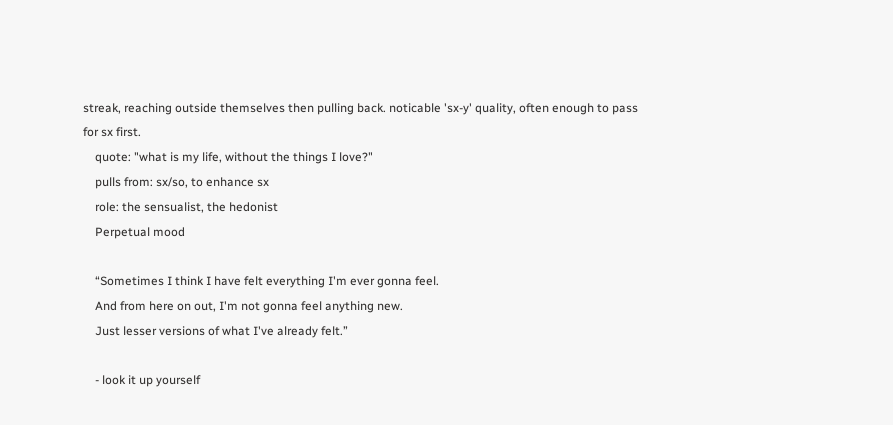streak, reaching outside themselves then pulling back. noticable 'sx-y' quality, often enough to pass for sx first.
    quote: "what is my life, without the things I love?"
    pulls from: sx/so, to enhance sx
    role: the sensualist, the hedonist
    Perpetual mood

    “Sometimes I think I have felt everything I'm ever gonna feel.
    And from here on out, I'm not gonna feel anything new.
    Just lesser versions of what I've already felt.”

    - look it up yourself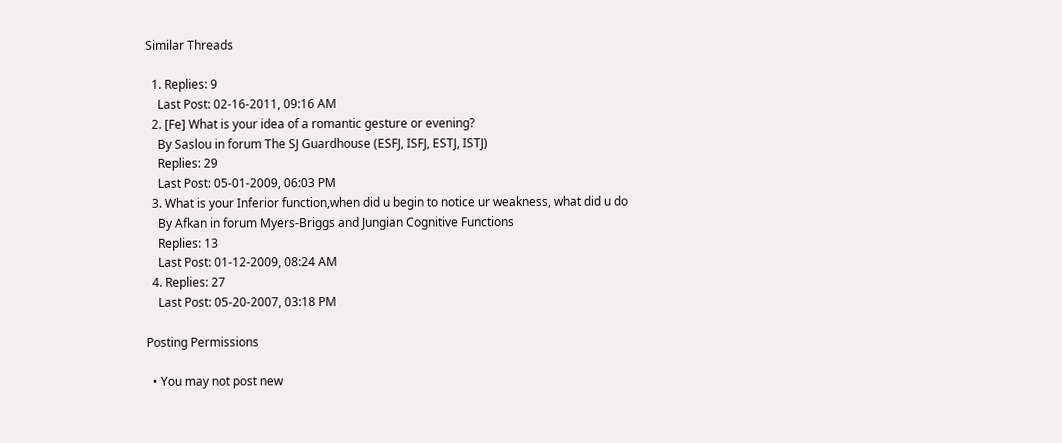Similar Threads

  1. Replies: 9
    Last Post: 02-16-2011, 09:16 AM
  2. [Fe] What is your idea of a romantic gesture or evening?
    By Saslou in forum The SJ Guardhouse (ESFJ, ISFJ, ESTJ, ISTJ)
    Replies: 29
    Last Post: 05-01-2009, 06:03 PM
  3. What is your Inferior function,when did u begin to notice ur weakness, what did u do
    By Afkan in forum Myers-Briggs and Jungian Cognitive Functions
    Replies: 13
    Last Post: 01-12-2009, 08:24 AM
  4. Replies: 27
    Last Post: 05-20-2007, 03:18 PM

Posting Permissions

  • You may not post new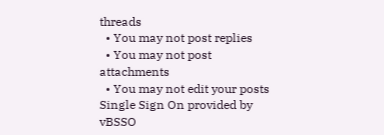threads
  • You may not post replies
  • You may not post attachments
  • You may not edit your posts
Single Sign On provided by vBSSO